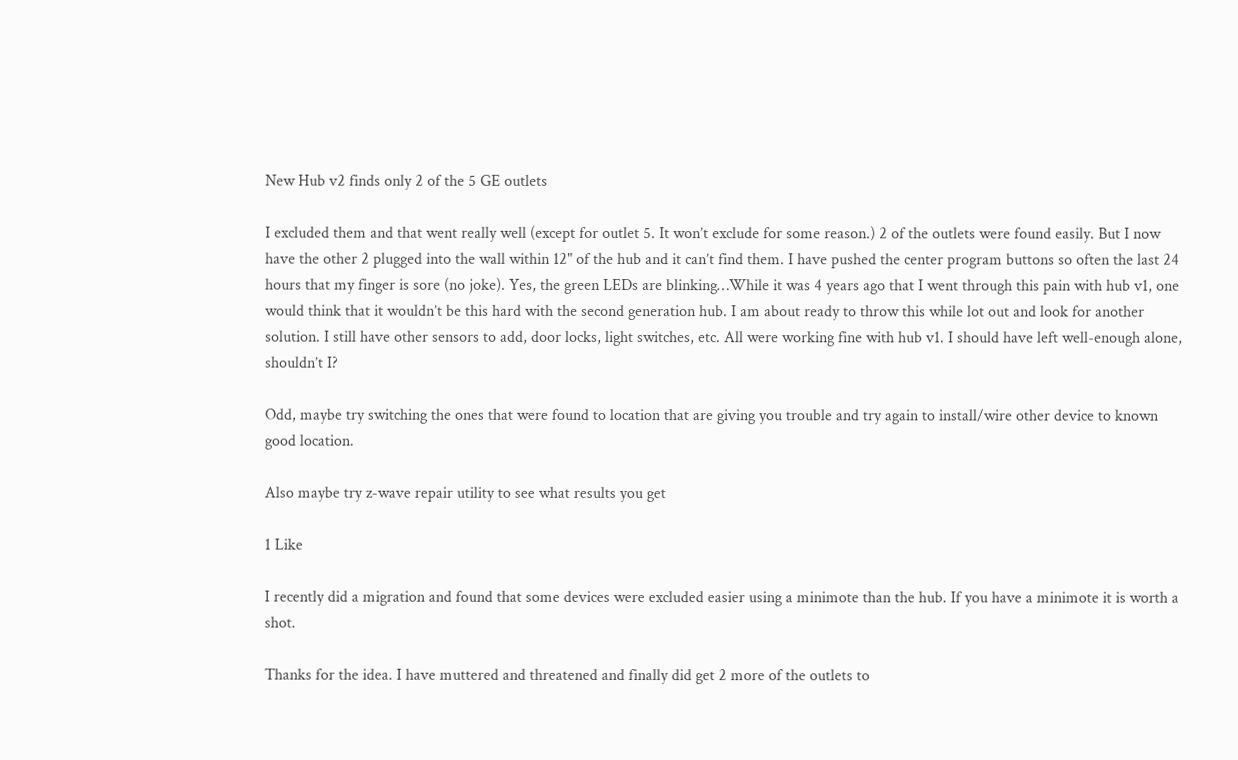New Hub v2 finds only 2 of the 5 GE outlets

I excluded them and that went really well (except for outlet 5. It won’t exclude for some reason.) 2 of the outlets were found easily. But I now have the other 2 plugged into the wall within 12" of the hub and it can’t find them. I have pushed the center program buttons so often the last 24 hours that my finger is sore (no joke). Yes, the green LEDs are blinking…While it was 4 years ago that I went through this pain with hub v1, one would think that it wouldn’t be this hard with the second generation hub. I am about ready to throw this while lot out and look for another solution. I still have other sensors to add, door locks, light switches, etc. All were working fine with hub v1. I should have left well-enough alone, shouldn’t I?

Odd, maybe try switching the ones that were found to location that are giving you trouble and try again to install/wire other device to known good location.

Also maybe try z-wave repair utility to see what results you get

1 Like

I recently did a migration and found that some devices were excluded easier using a minimote than the hub. If you have a minimote it is worth a shot.

Thanks for the idea. I have muttered and threatened and finally did get 2 more of the outlets to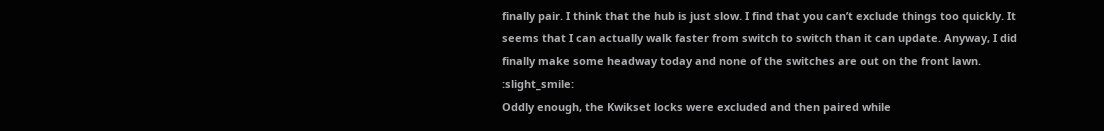finally pair. I think that the hub is just slow. I find that you can’t exclude things too quickly. It seems that I can actually walk faster from switch to switch than it can update. Anyway, I did finally make some headway today and none of the switches are out on the front lawn. :slight_smile:
Oddly enough, the Kwikset locks were excluded and then paired while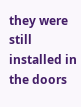they were still installed in the doors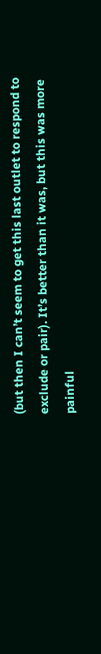(but then I can’t seem to get this last outlet to respond to exclude or pair). It’s better than it was, but this was more painful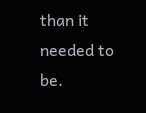than it needed to be.